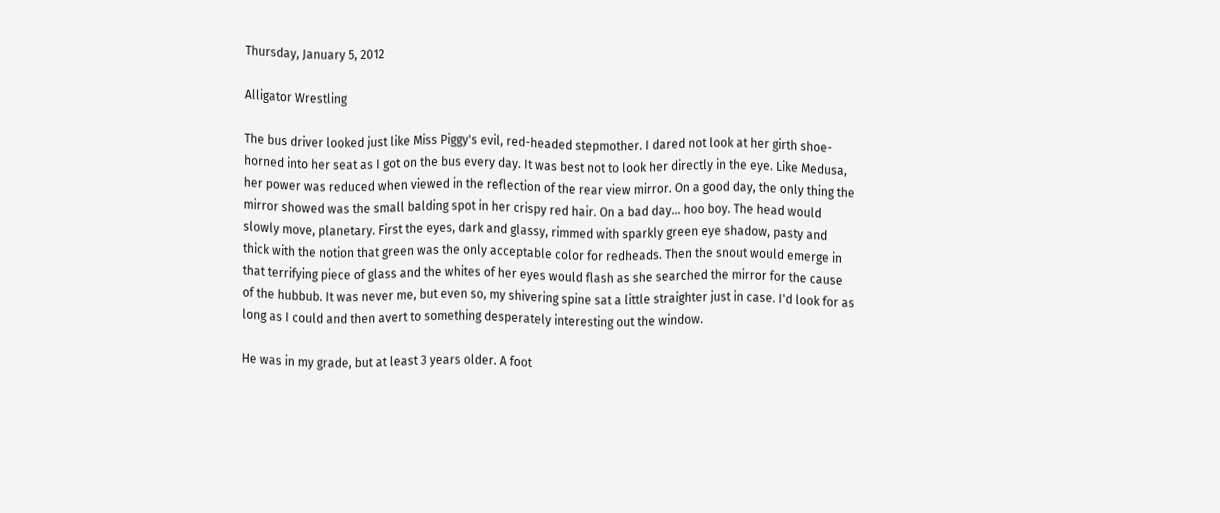Thursday, January 5, 2012

Alligator Wrestling

The bus driver looked just like Miss Piggy's evil, red-headed stepmother. I dared not look at her girth shoe-horned into her seat as I got on the bus every day. It was best not to look her directly in the eye. Like Medusa, her power was reduced when viewed in the reflection of the rear view mirror. On a good day, the only thing the mirror showed was the small balding spot in her crispy red hair. On a bad day... hoo boy. The head would slowly move, planetary. First the eyes, dark and glassy, rimmed with sparkly green eye shadow, pasty and thick with the notion that green was the only acceptable color for redheads. Then the snout would emerge in that terrifying piece of glass and the whites of her eyes would flash as she searched the mirror for the cause of the hubbub. It was never me, but even so, my shivering spine sat a little straighter just in case. I'd look for as long as I could and then avert to something desperately interesting out the window.

He was in my grade, but at least 3 years older. A foot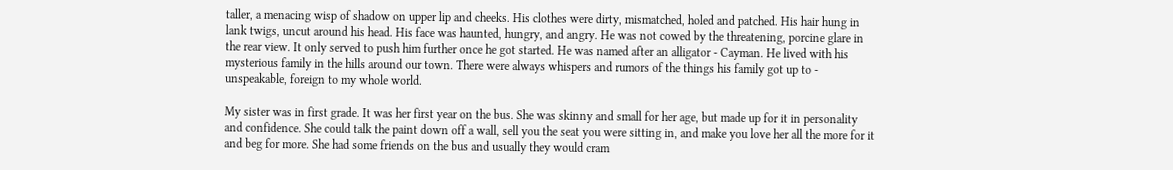taller, a menacing wisp of shadow on upper lip and cheeks. His clothes were dirty, mismatched, holed and patched. His hair hung in lank twigs, uncut around his head. His face was haunted, hungry, and angry. He was not cowed by the threatening, porcine glare in the rear view. It only served to push him further once he got started. He was named after an alligator - Cayman. He lived with his mysterious family in the hills around our town. There were always whispers and rumors of the things his family got up to - unspeakable, foreign to my whole world.

My sister was in first grade. It was her first year on the bus. She was skinny and small for her age, but made up for it in personality and confidence. She could talk the paint down off a wall, sell you the seat you were sitting in, and make you love her all the more for it and beg for more. She had some friends on the bus and usually they would cram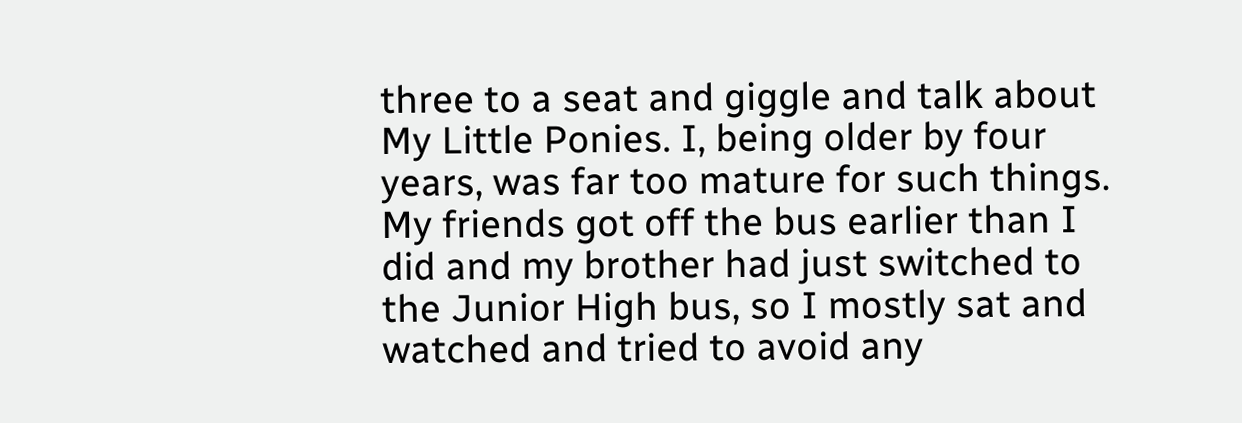three to a seat and giggle and talk about My Little Ponies. I, being older by four years, was far too mature for such things. My friends got off the bus earlier than I did and my brother had just switched to the Junior High bus, so I mostly sat and watched and tried to avoid any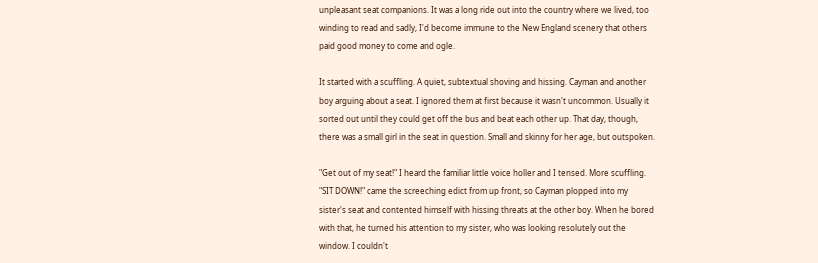unpleasant seat companions. It was a long ride out into the country where we lived, too winding to read and sadly, I'd become immune to the New England scenery that others paid good money to come and ogle.

It started with a scuffling. A quiet, subtextual shoving and hissing. Cayman and another boy arguing about a seat. I ignored them at first because it wasn't uncommon. Usually it sorted out until they could get off the bus and beat each other up. That day, though, there was a small girl in the seat in question. Small and skinny for her age, but outspoken.

"Get out of my seat!" I heard the familiar little voice holler and I tensed. More scuffling.
"SIT DOWN!" came the screeching edict from up front, so Cayman plopped into my sister's seat and contented himself with hissing threats at the other boy. When he bored with that, he turned his attention to my sister, who was looking resolutely out the window. I couldn't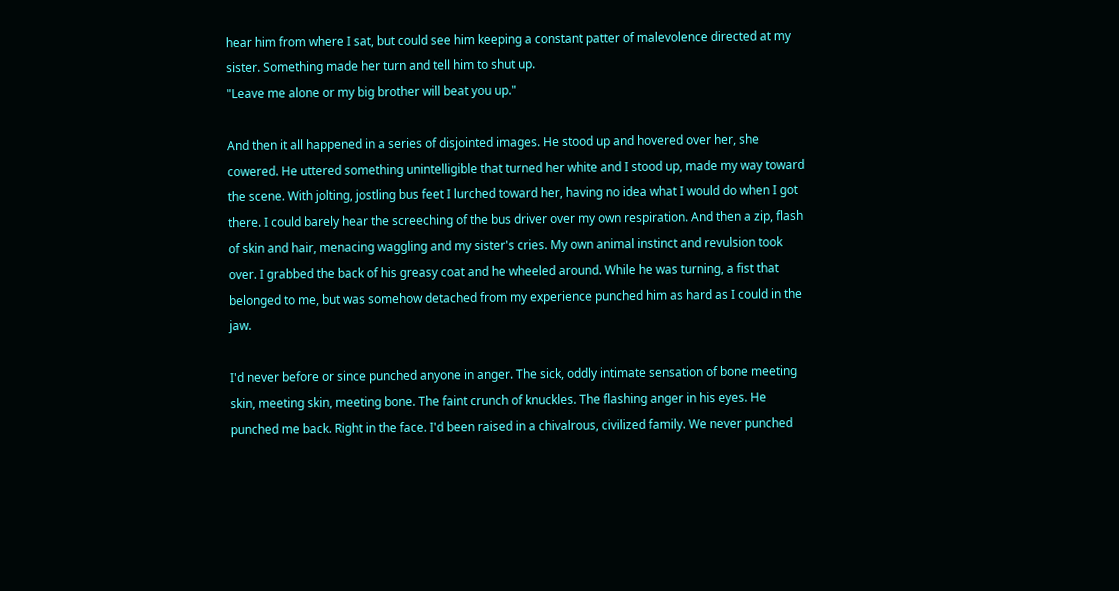hear him from where I sat, but could see him keeping a constant patter of malevolence directed at my sister. Something made her turn and tell him to shut up.
"Leave me alone or my big brother will beat you up."

And then it all happened in a series of disjointed images. He stood up and hovered over her, she cowered. He uttered something unintelligible that turned her white and I stood up, made my way toward the scene. With jolting, jostling bus feet I lurched toward her, having no idea what I would do when I got there. I could barely hear the screeching of the bus driver over my own respiration. And then a zip, flash of skin and hair, menacing waggling and my sister's cries. My own animal instinct and revulsion took over. I grabbed the back of his greasy coat and he wheeled around. While he was turning, a fist that belonged to me, but was somehow detached from my experience punched him as hard as I could in the jaw.

I'd never before or since punched anyone in anger. The sick, oddly intimate sensation of bone meeting skin, meeting skin, meeting bone. The faint crunch of knuckles. The flashing anger in his eyes. He punched me back. Right in the face. I'd been raised in a chivalrous, civilized family. We never punched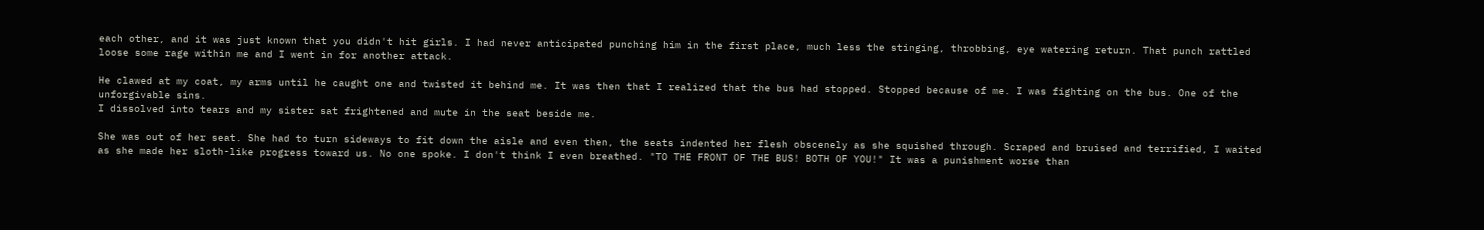each other, and it was just known that you didn't hit girls. I had never anticipated punching him in the first place, much less the stinging, throbbing, eye watering return. That punch rattled loose some rage within me and I went in for another attack.

He clawed at my coat, my arms until he caught one and twisted it behind me. It was then that I realized that the bus had stopped. Stopped because of me. I was fighting on the bus. One of the unforgivable sins.
I dissolved into tears and my sister sat frightened and mute in the seat beside me.

She was out of her seat. She had to turn sideways to fit down the aisle and even then, the seats indented her flesh obscenely as she squished through. Scraped and bruised and terrified, I waited as she made her sloth-like progress toward us. No one spoke. I don't think I even breathed. "TO THE FRONT OF THE BUS! BOTH OF YOU!" It was a punishment worse than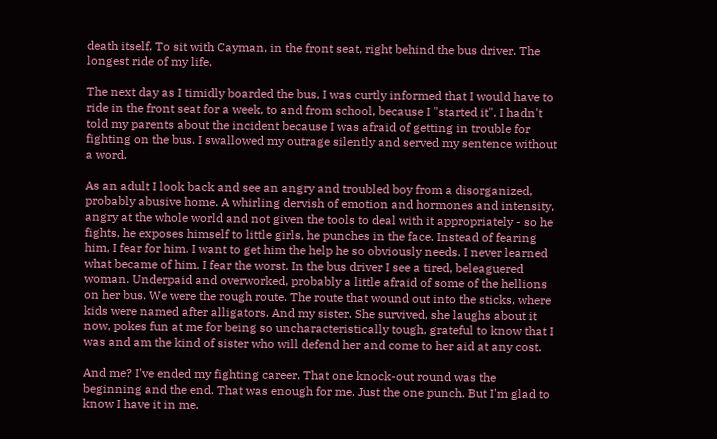death itself. To sit with Cayman, in the front seat, right behind the bus driver. The longest ride of my life.

The next day as I timidly boarded the bus, I was curtly informed that I would have to ride in the front seat for a week, to and from school, because I "started it". I hadn't told my parents about the incident because I was afraid of getting in trouble for fighting on the bus. I swallowed my outrage silently and served my sentence without a word.

As an adult I look back and see an angry and troubled boy from a disorganized, probably abusive home. A whirling dervish of emotion and hormones and intensity, angry at the whole world and not given the tools to deal with it appropriately - so he fights, he exposes himself to little girls, he punches in the face. Instead of fearing him, I fear for him. I want to get him the help he so obviously needs. I never learned what became of him. I fear the worst. In the bus driver I see a tired, beleaguered woman. Underpaid and overworked, probably a little afraid of some of the hellions on her bus. We were the rough route. The route that wound out into the sticks, where kids were named after alligators. And my sister. She survived, she laughs about it now, pokes fun at me for being so uncharacteristically tough, grateful to know that I was and am the kind of sister who will defend her and come to her aid at any cost.

And me? I've ended my fighting career. That one knock-out round was the beginning and the end. That was enough for me. Just the one punch. But I'm glad to know I have it in me.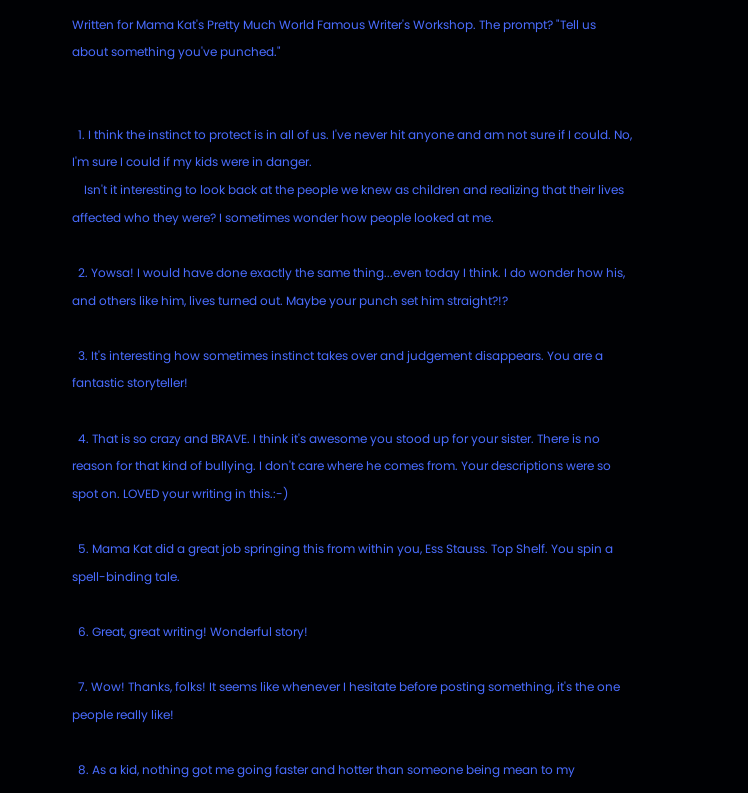Written for Mama Kat's Pretty Much World Famous Writer's Workshop. The prompt? "Tell us about something you've punched."


  1. I think the instinct to protect is in all of us. I've never hit anyone and am not sure if I could. No, I'm sure I could if my kids were in danger.
    Isn't it interesting to look back at the people we knew as children and realizing that their lives affected who they were? I sometimes wonder how people looked at me.

  2. Yowsa! I would have done exactly the same thing...even today I think. I do wonder how his, and others like him, lives turned out. Maybe your punch set him straight?!?

  3. It's interesting how sometimes instinct takes over and judgement disappears. You are a fantastic storyteller!

  4. That is so crazy and BRAVE. I think it's awesome you stood up for your sister. There is no reason for that kind of bullying. I don't care where he comes from. Your descriptions were so spot on. LOVED your writing in this.:-)

  5. Mama Kat did a great job springing this from within you, Ess Stauss. Top Shelf. You spin a spell-binding tale.

  6. Great, great writing! Wonderful story!

  7. Wow! Thanks, folks! It seems like whenever I hesitate before posting something, it's the one people really like!

  8. As a kid, nothing got me going faster and hotter than someone being mean to my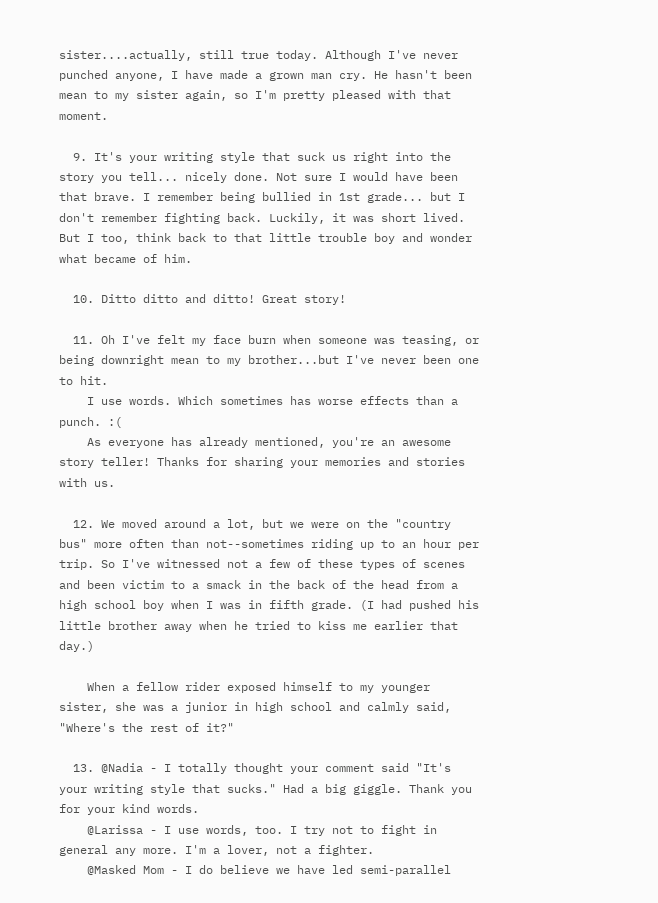sister....actually, still true today. Although I've never punched anyone, I have made a grown man cry. He hasn't been mean to my sister again, so I'm pretty pleased with that moment.

  9. It's your writing style that suck us right into the story you tell... nicely done. Not sure I would have been that brave. I remember being bullied in 1st grade... but I don't remember fighting back. Luckily, it was short lived. But I too, think back to that little trouble boy and wonder what became of him.

  10. Ditto ditto and ditto! Great story!

  11. Oh I've felt my face burn when someone was teasing, or being downright mean to my brother...but I've never been one to hit.
    I use words. Which sometimes has worse effects than a punch. :(
    As everyone has already mentioned, you're an awesome story teller! Thanks for sharing your memories and stories with us.

  12. We moved around a lot, but we were on the "country bus" more often than not--sometimes riding up to an hour per trip. So I've witnessed not a few of these types of scenes and been victim to a smack in the back of the head from a high school boy when I was in fifth grade. (I had pushed his little brother away when he tried to kiss me earlier that day.)

    When a fellow rider exposed himself to my younger sister, she was a junior in high school and calmly said, "Where's the rest of it?"

  13. @Nadia - I totally thought your comment said "It's your writing style that sucks." Had a big giggle. Thank you for your kind words.
    @Larissa - I use words, too. I try not to fight in general any more. I'm a lover, not a fighter.
    @Masked Mom - I do believe we have led semi-parallel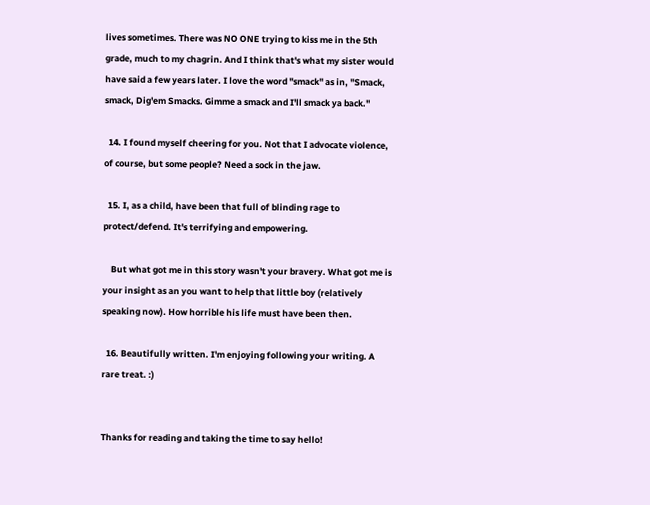lives sometimes. There was NO ONE trying to kiss me in the 5th grade, much to my chagrin. And I think that's what my sister would have said a few years later. I love the word "smack" as in, "Smack, smack, Dig'em Smacks. Gimme a smack and I'll smack ya back."

  14. I found myself cheering for you. Not that I advocate violence, of course, but some people? Need a sock in the jaw.

  15. I, as a child, have been that full of blinding rage to protect/defend. It's terrifying and empowering.

    But what got me in this story wasn't your bravery. What got me is your insight as an you want to help that little boy (relatively speaking now). How horrible his life must have been then.

  16. Beautifully written. I'm enjoying following your writing. A rare treat. :)


Thanks for reading and taking the time to say hello!